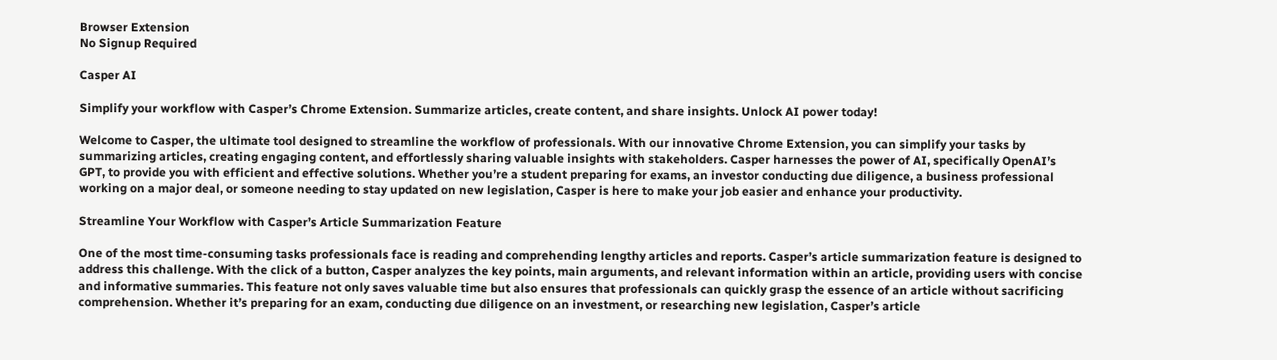Browser Extension
No Signup Required

Casper AI

Simplify your workflow with Casper’s Chrome Extension. Summarize articles, create content, and share insights. Unlock AI power today!

Welcome to Casper, the ultimate tool designed to streamline the workflow of professionals. With our innovative Chrome Extension, you can simplify your tasks by summarizing articles, creating engaging content, and effortlessly sharing valuable insights with stakeholders. Casper harnesses the power of AI, specifically OpenAI’s GPT, to provide you with efficient and effective solutions. Whether you’re a student preparing for exams, an investor conducting due diligence, a business professional working on a major deal, or someone needing to stay updated on new legislation, Casper is here to make your job easier and enhance your productivity.

Streamline Your Workflow with Casper’s Article Summarization Feature

One of the most time-consuming tasks professionals face is reading and comprehending lengthy articles and reports. Casper’s article summarization feature is designed to address this challenge. With the click of a button, Casper analyzes the key points, main arguments, and relevant information within an article, providing users with concise and informative summaries. This feature not only saves valuable time but also ensures that professionals can quickly grasp the essence of an article without sacrificing comprehension. Whether it’s preparing for an exam, conducting due diligence on an investment, or researching new legislation, Casper’s article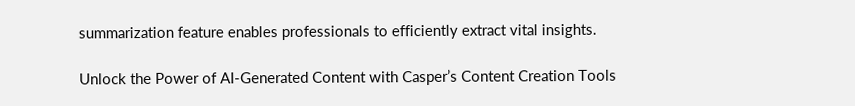summarization feature enables professionals to efficiently extract vital insights.

Unlock the Power of AI-Generated Content with Casper’s Content Creation Tools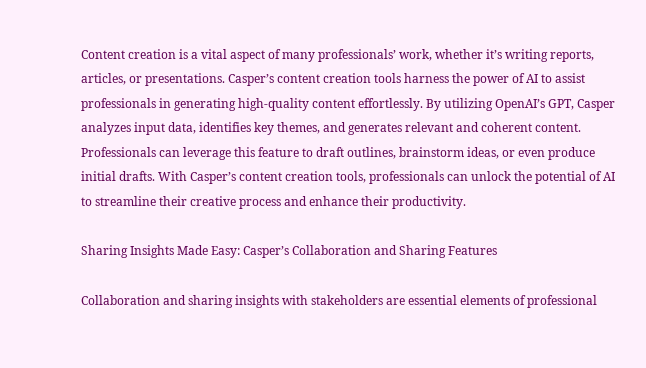Content creation is a vital aspect of many professionals’ work, whether it’s writing reports, articles, or presentations. Casper’s content creation tools harness the power of AI to assist professionals in generating high-quality content effortlessly. By utilizing OpenAI’s GPT, Casper analyzes input data, identifies key themes, and generates relevant and coherent content. Professionals can leverage this feature to draft outlines, brainstorm ideas, or even produce initial drafts. With Casper’s content creation tools, professionals can unlock the potential of AI to streamline their creative process and enhance their productivity.

Sharing Insights Made Easy: Casper’s Collaboration and Sharing Features

Collaboration and sharing insights with stakeholders are essential elements of professional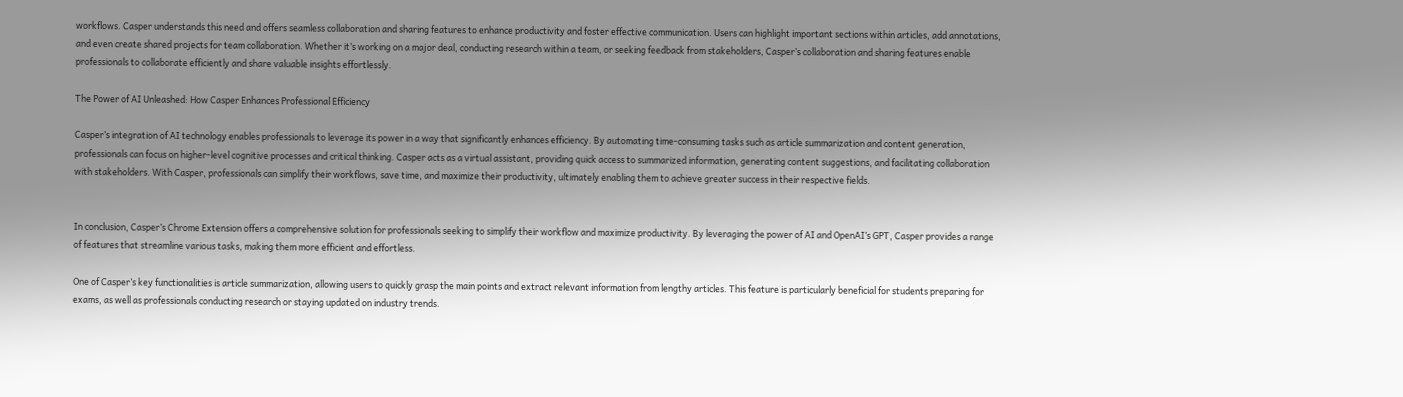workflows. Casper understands this need and offers seamless collaboration and sharing features to enhance productivity and foster effective communication. Users can highlight important sections within articles, add annotations, and even create shared projects for team collaboration. Whether it’s working on a major deal, conducting research within a team, or seeking feedback from stakeholders, Casper’s collaboration and sharing features enable professionals to collaborate efficiently and share valuable insights effortlessly.

The Power of AI Unleashed: How Casper Enhances Professional Efficiency

Casper’s integration of AI technology enables professionals to leverage its power in a way that significantly enhances efficiency. By automating time-consuming tasks such as article summarization and content generation, professionals can focus on higher-level cognitive processes and critical thinking. Casper acts as a virtual assistant, providing quick access to summarized information, generating content suggestions, and facilitating collaboration with stakeholders. With Casper, professionals can simplify their workflows, save time, and maximize their productivity, ultimately enabling them to achieve greater success in their respective fields.


In conclusion, Casper’s Chrome Extension offers a comprehensive solution for professionals seeking to simplify their workflow and maximize productivity. By leveraging the power of AI and OpenAI’s GPT, Casper provides a range of features that streamline various tasks, making them more efficient and effortless.

One of Casper’s key functionalities is article summarization, allowing users to quickly grasp the main points and extract relevant information from lengthy articles. This feature is particularly beneficial for students preparing for exams, as well as professionals conducting research or staying updated on industry trends.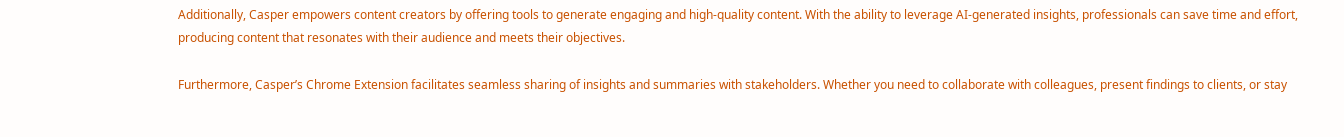Additionally, Casper empowers content creators by offering tools to generate engaging and high-quality content. With the ability to leverage AI-generated insights, professionals can save time and effort, producing content that resonates with their audience and meets their objectives.

Furthermore, Casper’s Chrome Extension facilitates seamless sharing of insights and summaries with stakeholders. Whether you need to collaborate with colleagues, present findings to clients, or stay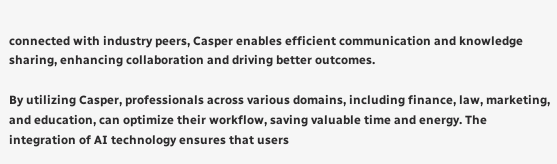connected with industry peers, Casper enables efficient communication and knowledge sharing, enhancing collaboration and driving better outcomes.

By utilizing Casper, professionals across various domains, including finance, law, marketing, and education, can optimize their workflow, saving valuable time and energy. The integration of AI technology ensures that users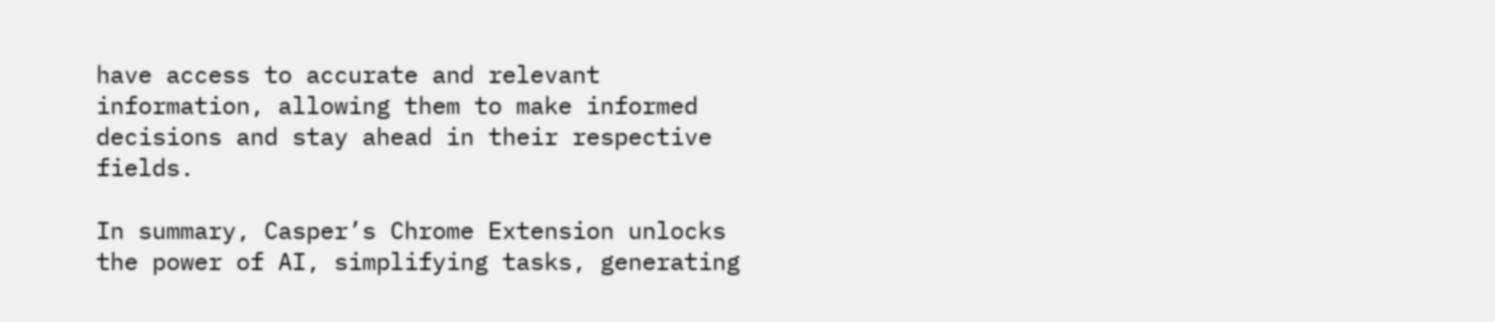have access to accurate and relevant information, allowing them to make informed decisions and stay ahead in their respective fields.

In summary, Casper’s Chrome Extension unlocks the power of AI, simplifying tasks, generating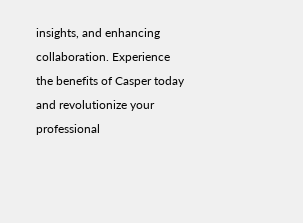insights, and enhancing collaboration. Experience the benefits of Casper today and revolutionize your professional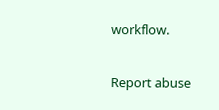workflow.

Report abuse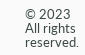© 2023 All rights reserved.